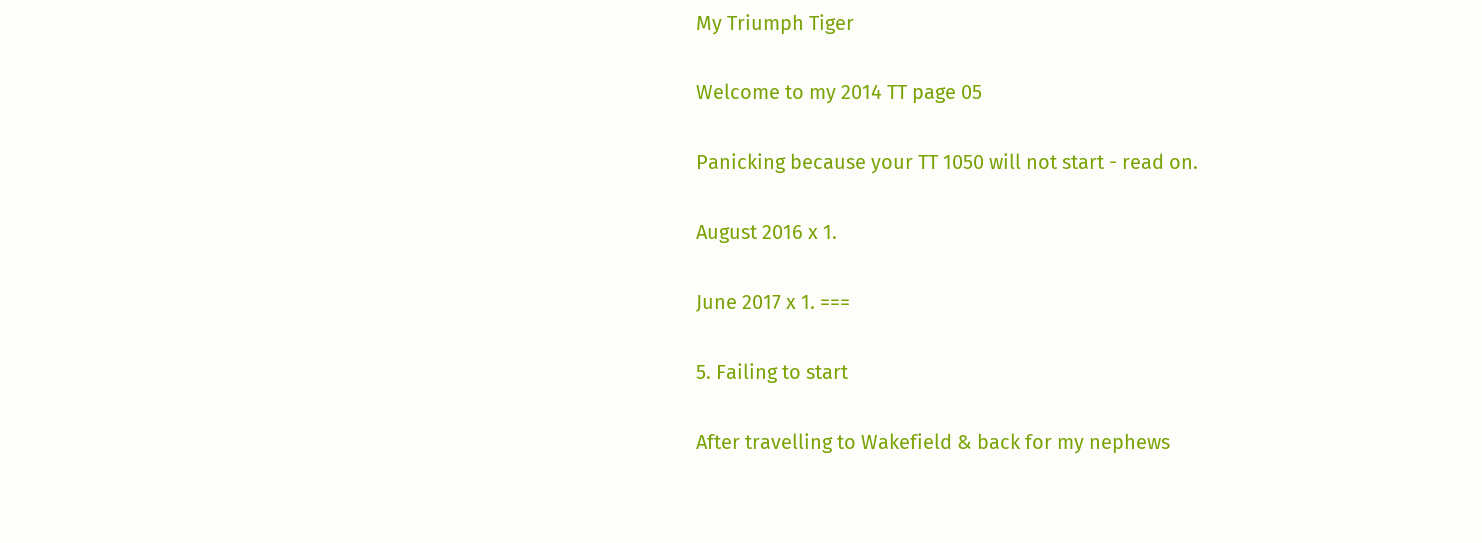My Triumph Tiger

Welcome to my 2014 TT page 05

Panicking because your TT 1050 will not start - read on.

August 2016 x 1.

June 2017 x 1. ===

5. Failing to start

After travelling to Wakefield & back for my nephews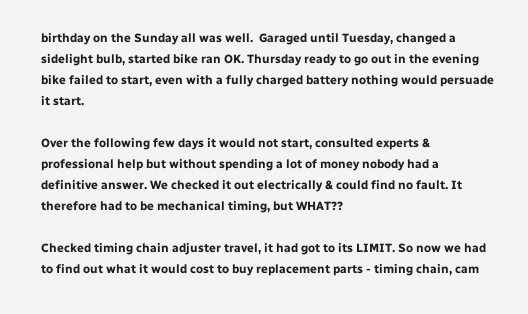birthday on the Sunday all was well.  Garaged until Tuesday, changed a sidelight bulb, started bike ran OK. Thursday ready to go out in the evening bike failed to start, even with a fully charged battery nothing would persuade it start.

Over the following few days it would not start, consulted experts & professional help but without spending a lot of money nobody had a definitive answer. We checked it out electrically & could find no fault. It therefore had to be mechanical timing, but WHAT??

Checked timing chain adjuster travel, it had got to its LIMIT. So now we had to find out what it would cost to buy replacement parts - timing chain, cam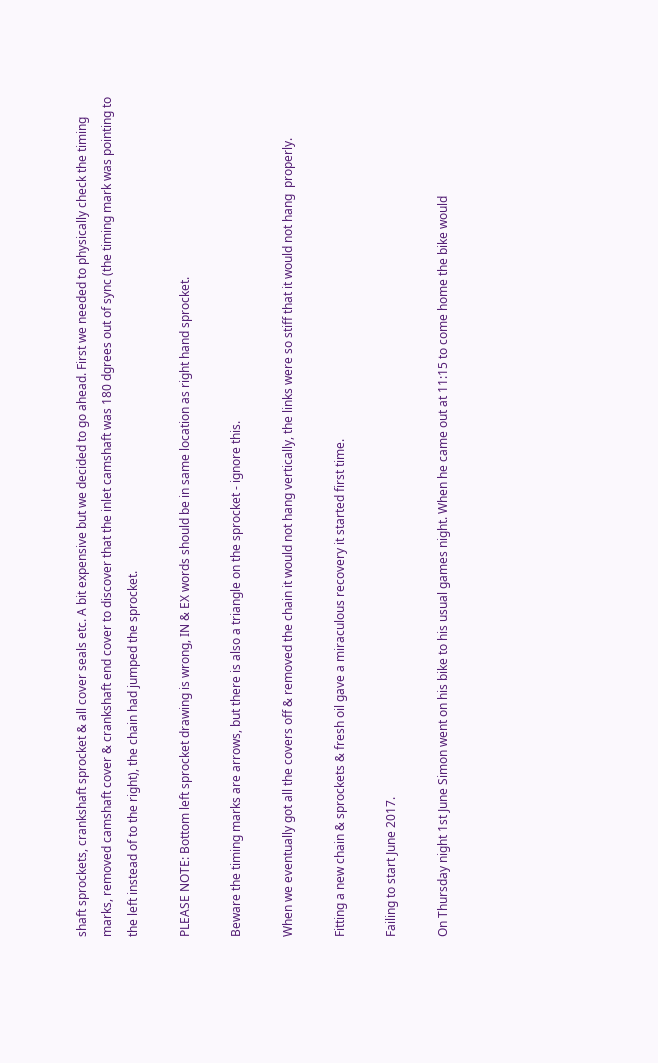shaft sprockets, crankshaft sprocket & all cover seals etc. A bit expensive but we decided to go ahead. First we needed to physically check the timing marks, removed camshaft cover & crankshaft end cover to discover that the inlet camshaft was 180 dgrees out of sync (the timing mark was pointing to the left instead of to the right), the chain had jumped the sprocket.

PLEASE NOTE: Bottom left sprocket drawing is wrong, IN & EX words should be in same location as right hand sprocket.

Beware the timing marks are arrows, but there is also a triangle on the sprocket - ignore this.

When we eventually got all the covers off & removed the chain it would not hang vertically, the links were so stiff that it would not hang  properly.

Fitting a new chain & sprockets & fresh oil gave a miraculous recovery it started first time.

Failing to start June 2017.

On Thursday night 1st June Simon went on his bike to his usual games night. When he came out at 11:15 to come home the bike would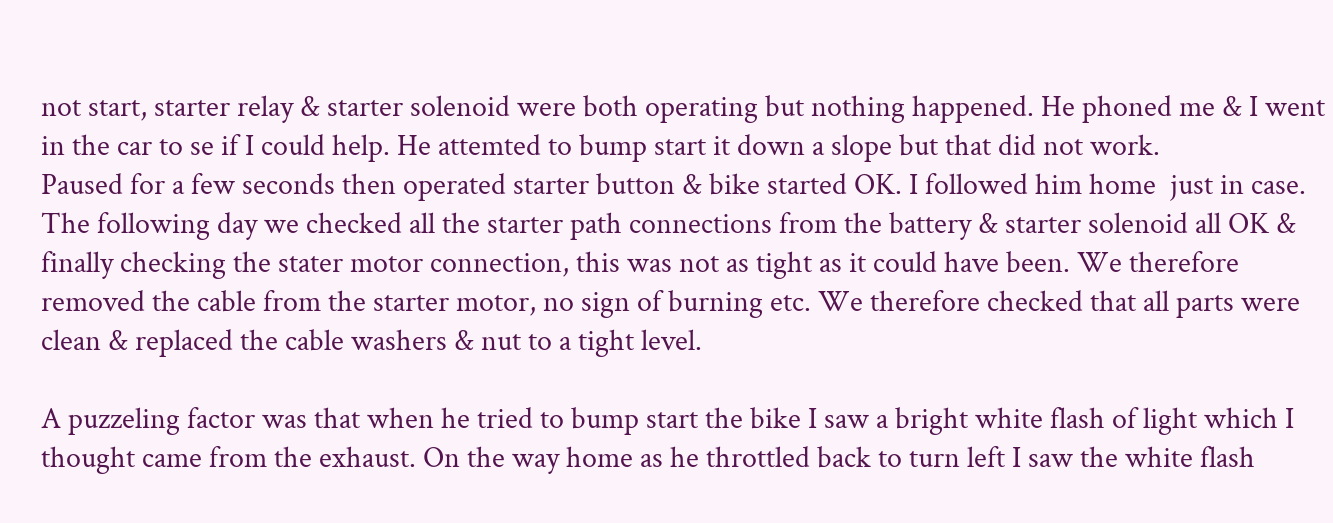not start, starter relay & starter solenoid were both operating but nothing happened. He phoned me & I went in the car to se if I could help. He attemted to bump start it down a slope but that did not work.
Paused for a few seconds then operated starter button & bike started OK. I followed him home  just in case.
The following day we checked all the starter path connections from the battery & starter solenoid all OK & finally checking the stater motor connection, this was not as tight as it could have been. We therefore removed the cable from the starter motor, no sign of burning etc. We therefore checked that all parts were clean & replaced the cable washers & nut to a tight level.

A puzzeling factor was that when he tried to bump start the bike I saw a bright white flash of light which I thought came from the exhaust. On the way home as he throttled back to turn left I saw the white flash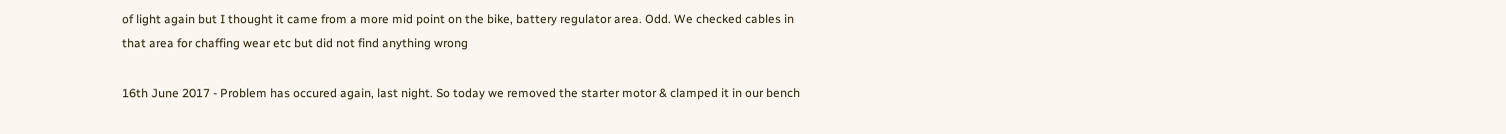of light again but I thought it came from a more mid point on the bike, battery regulator area. Odd. We checked cables in that area for chaffing wear etc but did not find anything wrong

16th June 2017 - Problem has occured again, last night. So today we removed the starter motor & clamped it in our bench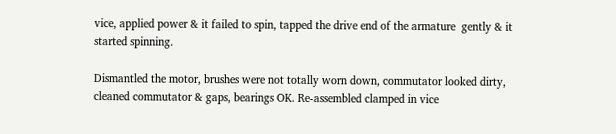vice, applied power & it failed to spin, tapped the drive end of the armature  gently & it started spinning.

Dismantled the motor, brushes were not totally worn down, commutator looked dirty, cleaned commutator & gaps, bearings OK. Re-assembled clamped in vice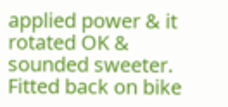applied power & it rotated OK & sounded sweeter. Fitted back on bike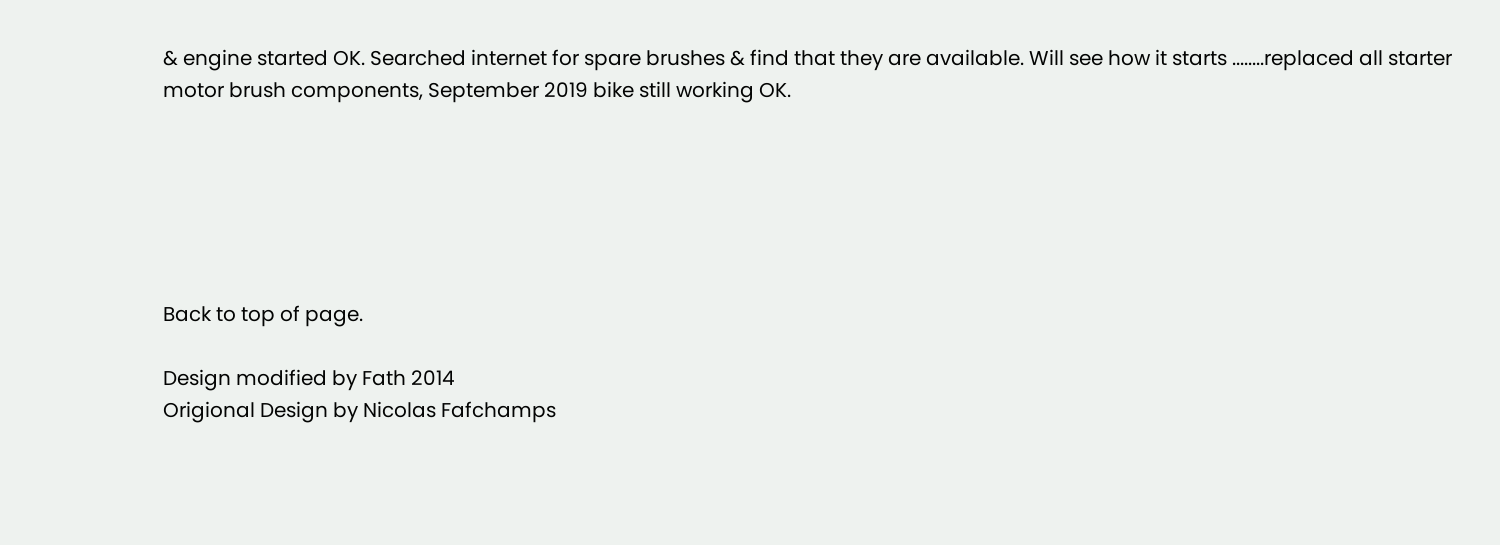& engine started OK. Searched internet for spare brushes & find that they are available. Will see how it starts ........replaced all starter motor brush components, September 2019 bike still working OK.






Back to top of page.

Design modified by Fath 2014
Origional Design by Nicolas Fafchamps